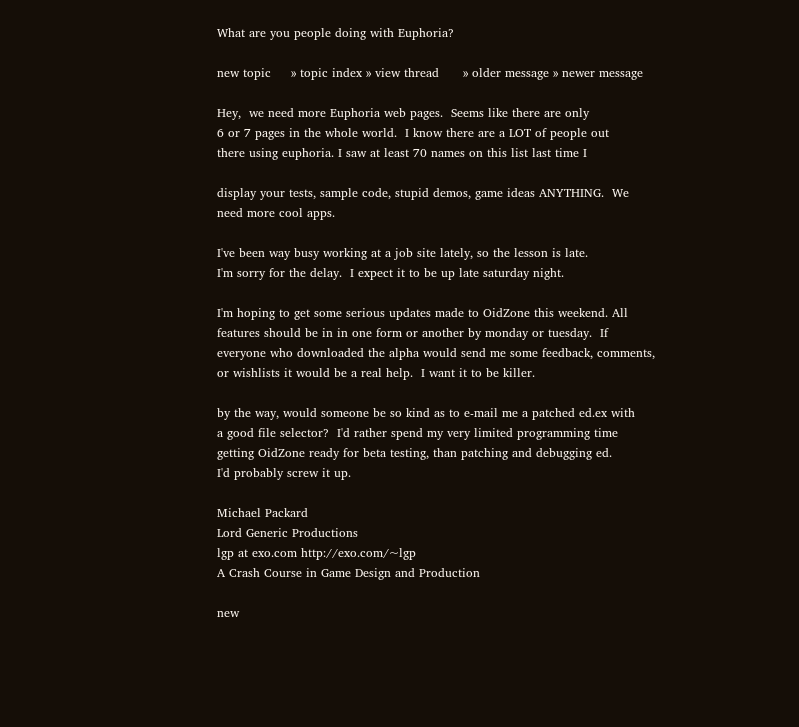What are you people doing with Euphoria?

new topic     » topic index » view thread      » older message » newer message

Hey,  we need more Euphoria web pages.  Seems like there are only
6 or 7 pages in the whole world.  I know there are a LOT of people out
there using euphoria. I saw at least 70 names on this list last time I

display your tests, sample code, stupid demos, game ideas ANYTHING.  We
need more cool apps.

I've been way busy working at a job site lately, so the lesson is late.
I'm sorry for the delay.  I expect it to be up late saturday night.

I'm hoping to get some serious updates made to OidZone this weekend. All
features should be in in one form or another by monday or tuesday.  If
everyone who downloaded the alpha would send me some feedback, comments,
or wishlists it would be a real help.  I want it to be killer.

by the way, would someone be so kind as to e-mail me a patched ed.ex with
a good file selector?  I'd rather spend my very limited programming time
getting OidZone ready for beta testing, than patching and debugging ed.
I'd probably screw it up.

Michael Packard
Lord Generic Productions
lgp at exo.com http://exo.com/~lgp
A Crash Course in Game Design and Production

new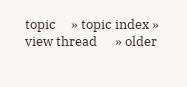topic     » topic index » view thread      » older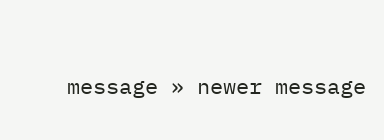message » newer message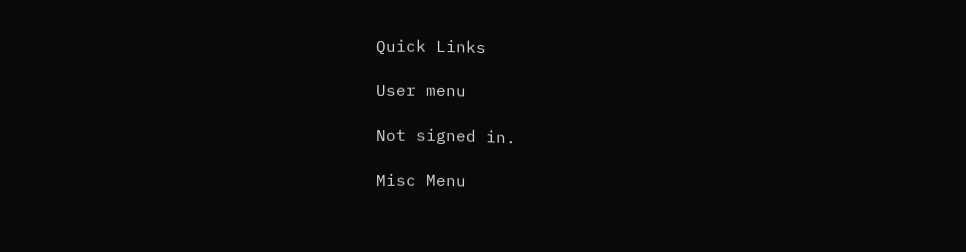Quick Links

User menu

Not signed in.

Misc Menu